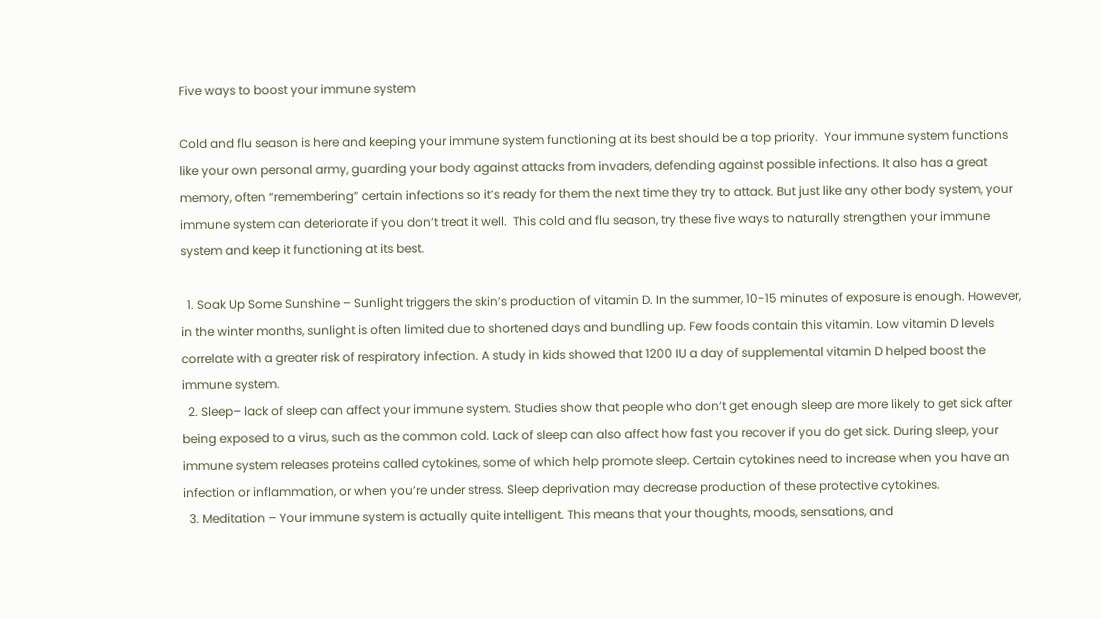Five ways to boost your immune system

Cold and flu season is here and keeping your immune system functioning at its best should be a top priority.  Your immune system functions like your own personal army, guarding your body against attacks from invaders, defending against possible infections. It also has a great memory, often “remembering” certain infections so it’s ready for them the next time they try to attack. But just like any other body system, your immune system can deteriorate if you don’t treat it well.  This cold and flu season, try these five ways to naturally strengthen your immune system and keep it functioning at its best.

  1. Soak Up Some Sunshine – Sunlight triggers the skin’s production of vitamin D. In the summer, 10-15 minutes of exposure is enough. However, in the winter months, sunlight is often limited due to shortened days and bundling up. Few foods contain this vitamin. Low vitamin D levels correlate with a greater risk of respiratory infection. A study in kids showed that 1200 IU a day of supplemental vitamin D helped boost the immune system.
  2. Sleep– lack of sleep can affect your immune system. Studies show that people who don’t get enough sleep are more likely to get sick after being exposed to a virus, such as the common cold. Lack of sleep can also affect how fast you recover if you do get sick. During sleep, your immune system releases proteins called cytokines, some of which help promote sleep. Certain cytokines need to increase when you have an infection or inflammation, or when you’re under stress. Sleep deprivation may decrease production of these protective cytokines.
  3. Meditation – Your immune system is actually quite intelligent. This means that your thoughts, moods, sensations, and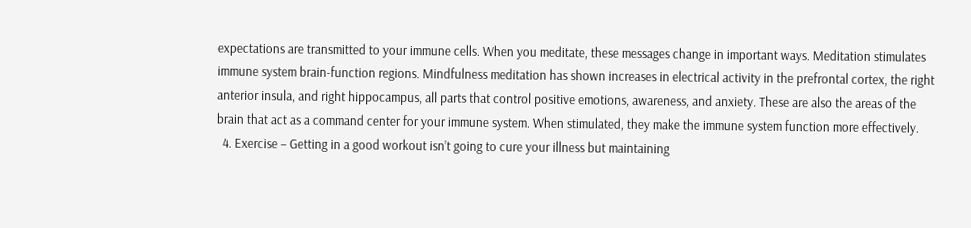expectations are transmitted to your immune cells. When you meditate, these messages change in important ways. Meditation stimulates immune system brain-function regions. Mindfulness meditation has shown increases in electrical activity in the prefrontal cortex, the right anterior insula, and right hippocampus, all parts that control positive emotions, awareness, and anxiety. These are also the areas of the brain that act as a command center for your immune system. When stimulated, they make the immune system function more effectively.
  4. Exercise – Getting in a good workout isn’t going to cure your illness but maintaining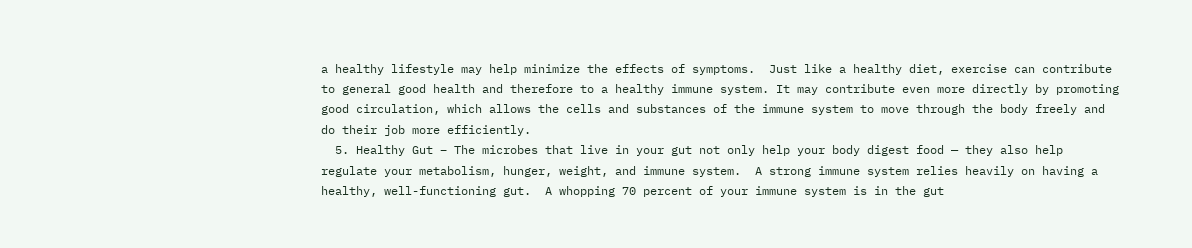a healthy lifestyle may help minimize the effects of symptoms.  Just like a healthy diet, exercise can contribute to general good health and therefore to a healthy immune system. It may contribute even more directly by promoting good circulation, which allows the cells and substances of the immune system to move through the body freely and do their job more efficiently.
  5. Healthy Gut – The microbes that live in your gut not only help your body digest food — they also help regulate your metabolism, hunger, weight, and immune system.  A strong immune system relies heavily on having a healthy, well-functioning gut.  A whopping 70 percent of your immune system is in the gut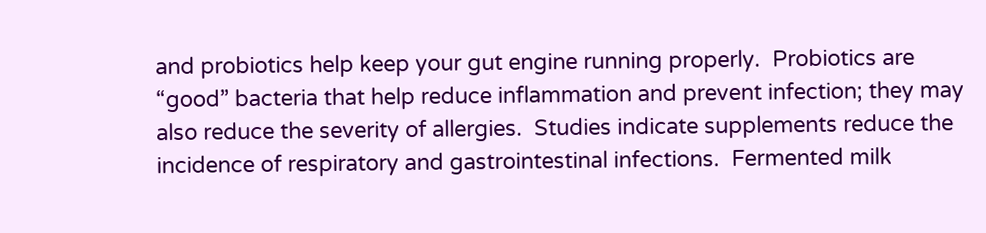and probiotics help keep your gut engine running properly.  Probiotics are “good” bacteria that help reduce inflammation and prevent infection; they may also reduce the severity of allergies.  Studies indicate supplements reduce the incidence of respiratory and gastrointestinal infections.  Fermented milk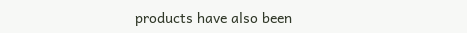products have also been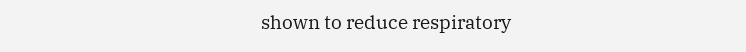shown to reduce respiratory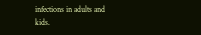infections in adults and kids.